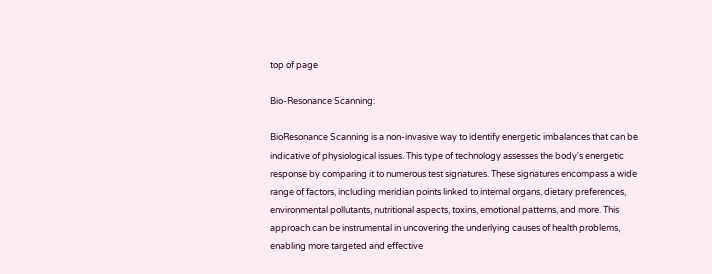top of page

Bio-Resonance Scanning:

BioResonance Scanning is a non-invasive way to identify energetic imbalances that can be indicative of physiological issues. This type of technology assesses the body's energetic response by comparing it to numerous test signatures. These signatures encompass a wide range of factors, including meridian points linked to internal organs, dietary preferences, environmental pollutants, nutritional aspects, toxins, emotional patterns, and more. This approach can be instrumental in uncovering the underlying causes of health problems, enabling more targeted and effective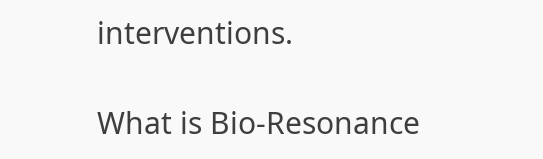interventions.

What is Bio-Resonance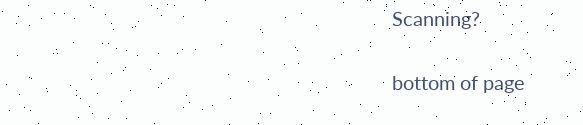Scanning?

bottom of page